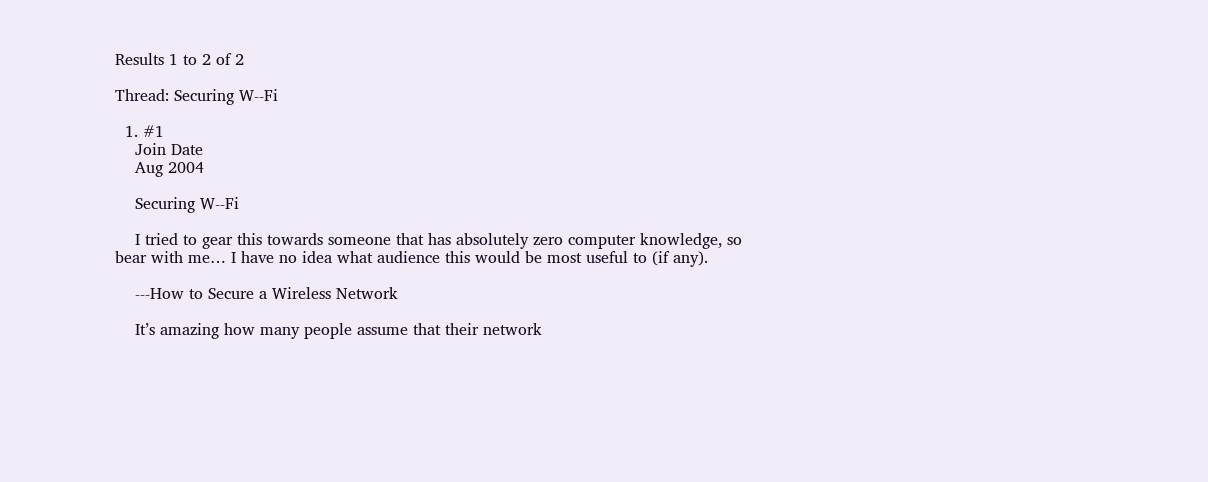Results 1 to 2 of 2

Thread: Securing W--Fi

  1. #1
    Join Date
    Aug 2004

    Securing W--Fi

    I tried to gear this towards someone that has absolutely zero computer knowledge, so bear with me… I have no idea what audience this would be most useful to (if any).

    ---How to Secure a Wireless Network

    It’s amazing how many people assume that their network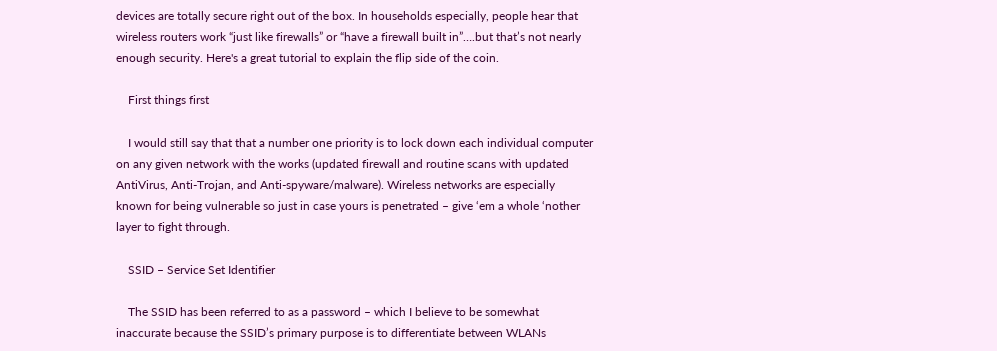devices are totally secure right out of the box. In households especially, people hear that wireless routers work “just like firewalls” or “have a firewall built in”….but that’s not nearly enough security. Here's a great tutorial to explain the flip side of the coin.

    First things first

    I would still say that that a number one priority is to lock down each individual computer on any given network with the works (updated firewall and routine scans with updated AntiVirus, Anti-Trojan, and Anti-spyware/malware). Wireless networks are especially known for being vulnerable so just in case yours is penetrated – give ‘em a whole ‘nother layer to fight through.

    SSID – Service Set Identifier

    The SSID has been referred to as a password – which I believe to be somewhat inaccurate because the SSID’s primary purpose is to differentiate between WLANs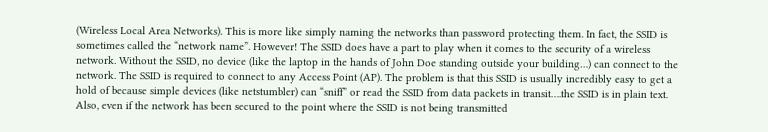(Wireless Local Area Networks). This is more like simply naming the networks than password protecting them. In fact, the SSID is sometimes called the “network name”. However! The SSID does have a part to play when it comes to the security of a wireless network. Without the SSID, no device (like the laptop in the hands of John Doe standing outside your building…) can connect to the network. The SSID is required to connect to any Access Point (AP). The problem is that this SSID is usually incredibly easy to get a hold of because simple devices (like netstumbler) can “sniff” or read the SSID from data packets in transit….the SSID is in plain text. Also, even if the network has been secured to the point where the SSID is not being transmitted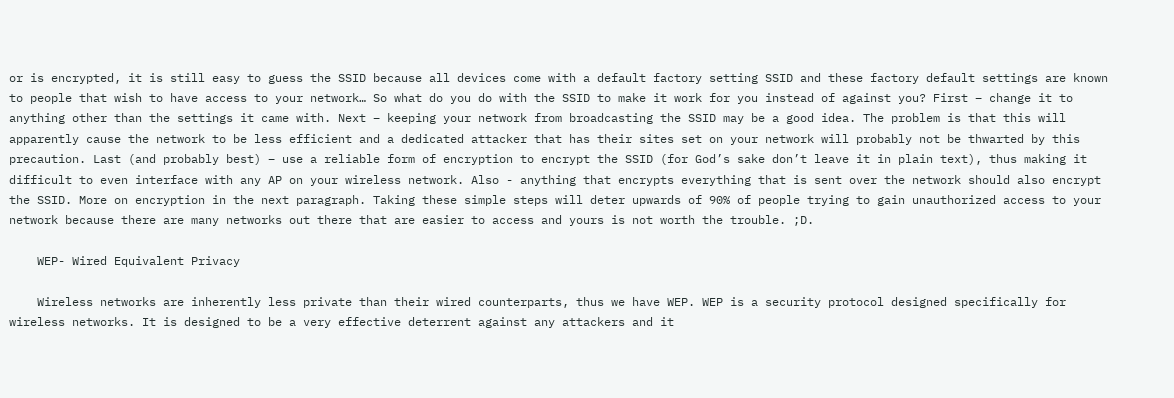or is encrypted, it is still easy to guess the SSID because all devices come with a default factory setting SSID and these factory default settings are known to people that wish to have access to your network… So what do you do with the SSID to make it work for you instead of against you? First – change it to anything other than the settings it came with. Next – keeping your network from broadcasting the SSID may be a good idea. The problem is that this will apparently cause the network to be less efficient and a dedicated attacker that has their sites set on your network will probably not be thwarted by this precaution. Last (and probably best) – use a reliable form of encryption to encrypt the SSID (for God’s sake don’t leave it in plain text), thus making it difficult to even interface with any AP on your wireless network. Also - anything that encrypts everything that is sent over the network should also encrypt the SSID. More on encryption in the next paragraph. Taking these simple steps will deter upwards of 90% of people trying to gain unauthorized access to your network because there are many networks out there that are easier to access and yours is not worth the trouble. ;D.

    WEP- Wired Equivalent Privacy

    Wireless networks are inherently less private than their wired counterparts, thus we have WEP. WEP is a security protocol designed specifically for wireless networks. It is designed to be a very effective deterrent against any attackers and it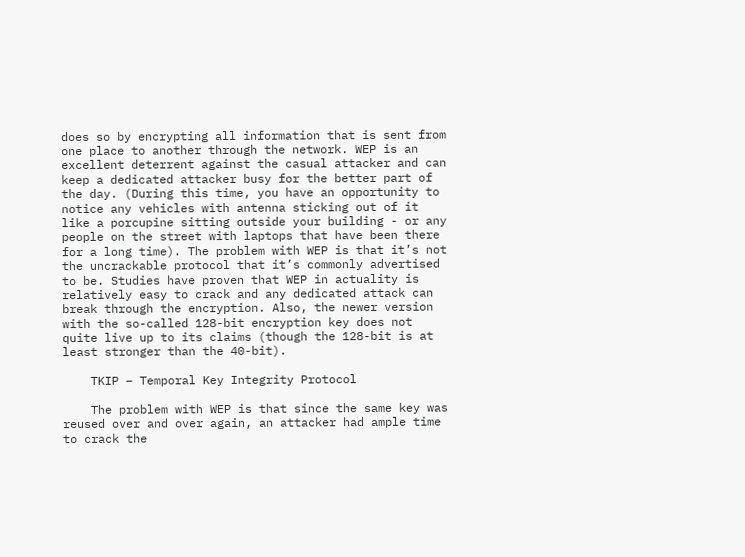does so by encrypting all information that is sent from one place to another through the network. WEP is an excellent deterrent against the casual attacker and can keep a dedicated attacker busy for the better part of the day. (During this time, you have an opportunity to notice any vehicles with antenna sticking out of it like a porcupine sitting outside your building - or any people on the street with laptops that have been there for a long time). The problem with WEP is that it’s not the uncrackable protocol that it’s commonly advertised to be. Studies have proven that WEP in actuality is relatively easy to crack and any dedicated attack can break through the encryption. Also, the newer version with the so-called 128-bit encryption key does not quite live up to its claims (though the 128-bit is at least stronger than the 40-bit).

    TKIP – Temporal Key Integrity Protocol

    The problem with WEP is that since the same key was reused over and over again, an attacker had ample time to crack the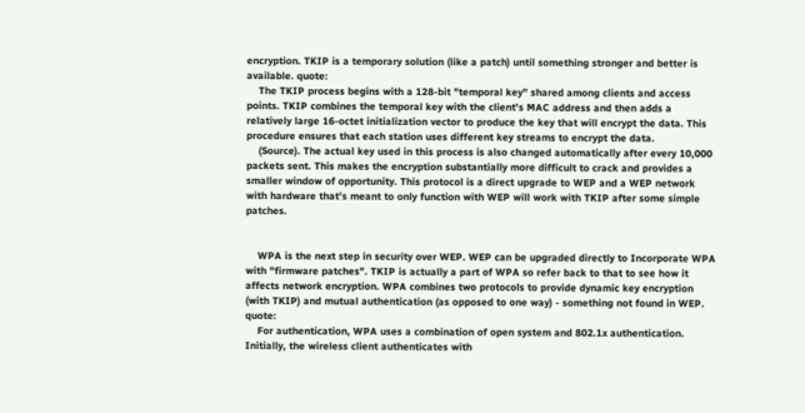encryption. TKIP is a temporary solution (like a patch) until something stronger and better is available. quote:
    The TKIP process begins with a 128-bit "temporal key" shared among clients and access points. TKIP combines the temporal key with the client's MAC address and then adds a relatively large 16-octet initialization vector to produce the key that will encrypt the data. This procedure ensures that each station uses different key streams to encrypt the data.
    (Source). The actual key used in this process is also changed automatically after every 10,000 packets sent. This makes the encryption substantially more difficult to crack and provides a smaller window of opportunity. This protocol is a direct upgrade to WEP and a WEP network with hardware that’s meant to only function with WEP will work with TKIP after some simple patches.


    WPA is the next step in security over WEP. WEP can be upgraded directly to Incorporate WPA with "firmware patches". TKIP is actually a part of WPA so refer back to that to see how it affects network encryption. WPA combines two protocols to provide dynamic key encryption (with TKIP) and mutual authentication (as opposed to one way) - something not found in WEP. quote:
    For authentication, WPA uses a combination of open system and 802.1x authentication. Initially, the wireless client authenticates with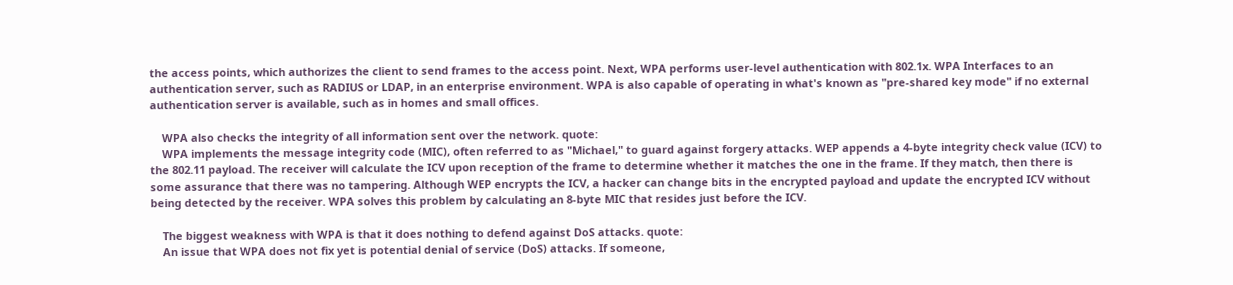the access points, which authorizes the client to send frames to the access point. Next, WPA performs user-level authentication with 802.1x. WPA Interfaces to an authentication server, such as RADIUS or LDAP, in an enterprise environment. WPA is also capable of operating in what's known as "pre-shared key mode" if no external authentication server is available, such as in homes and small offices.

    WPA also checks the integrity of all information sent over the network. quote:
    WPA implements the message integrity code (MIC), often referred to as "Michael," to guard against forgery attacks. WEP appends a 4-byte integrity check value (ICV) to the 802.11 payload. The receiver will calculate the ICV upon reception of the frame to determine whether it matches the one in the frame. If they match, then there is some assurance that there was no tampering. Although WEP encrypts the ICV, a hacker can change bits in the encrypted payload and update the encrypted ICV without being detected by the receiver. WPA solves this problem by calculating an 8-byte MIC that resides just before the ICV.

    The biggest weakness with WPA is that it does nothing to defend against DoS attacks. quote:
    An issue that WPA does not fix yet is potential denial of service (DoS) attacks. If someone,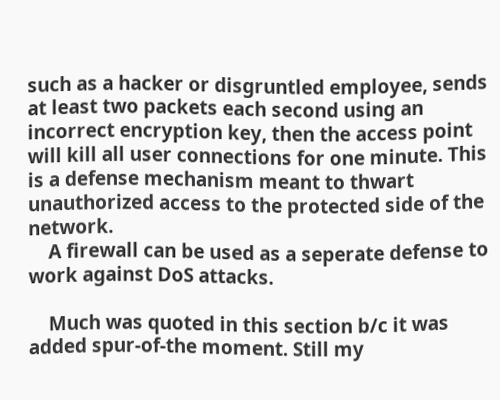such as a hacker or disgruntled employee, sends at least two packets each second using an incorrect encryption key, then the access point will kill all user connections for one minute. This is a defense mechanism meant to thwart unauthorized access to the protected side of the network.
    A firewall can be used as a seperate defense to work against DoS attacks.

    Much was quoted in this section b/c it was added spur-of-the moment. Still my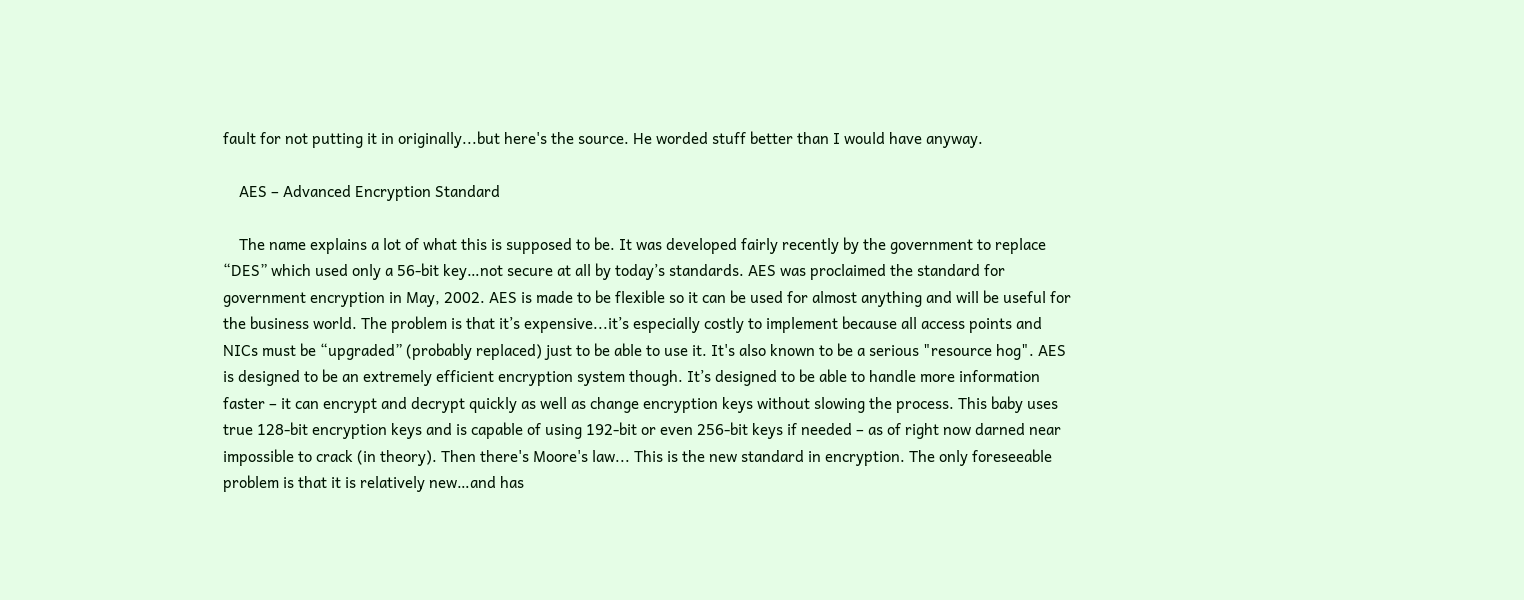fault for not putting it in originally...but here's the source. He worded stuff better than I would have anyway.

    AES – Advanced Encryption Standard

    The name explains a lot of what this is supposed to be. It was developed fairly recently by the government to replace “DES” which used only a 56-bit key…not secure at all by today’s standards. AES was proclaimed the standard for government encryption in May, 2002. AES is made to be flexible so it can be used for almost anything and will be useful for the business world. The problem is that it’s expensive...it’s especially costly to implement because all access points and NICs must be “upgraded” (probably replaced) just to be able to use it. It's also known to be a serious "resource hog". AES is designed to be an extremely efficient encryption system though. It’s designed to be able to handle more information faster – it can encrypt and decrypt quickly as well as change encryption keys without slowing the process. This baby uses true 128-bit encryption keys and is capable of using 192-bit or even 256-bit keys if needed – as of right now darned near impossible to crack (in theory). Then there's Moore's law... This is the new standard in encryption. The only foreseeable problem is that it is relatively new…and has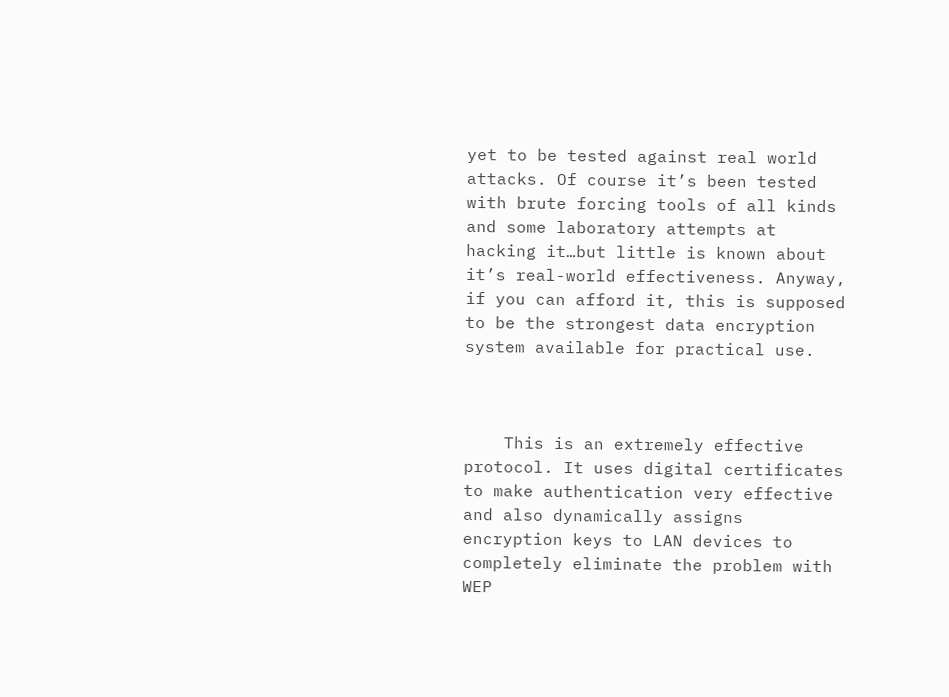yet to be tested against real world attacks. Of course it’s been tested with brute forcing tools of all kinds and some laboratory attempts at hacking it…but little is known about it’s real-world effectiveness. Anyway, if you can afford it, this is supposed to be the strongest data encryption system available for practical use.



    This is an extremely effective protocol. It uses digital certificates to make authentication very effective and also dynamically assigns encryption keys to LAN devices to completely eliminate the problem with WEP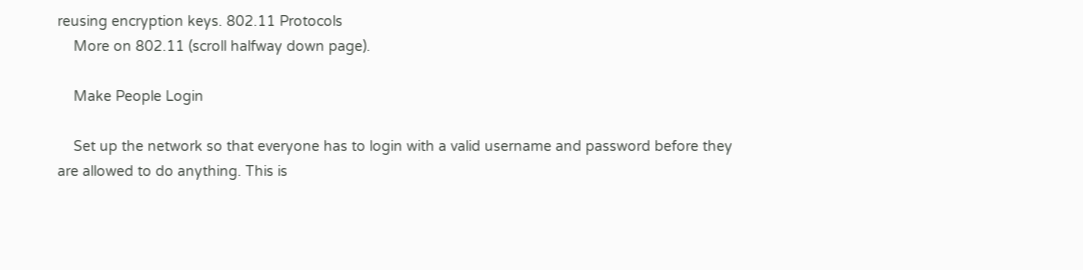reusing encryption keys. 802.11 Protocols
    More on 802.11 (scroll halfway down page).

    Make People Login

    Set up the network so that everyone has to login with a valid username and password before they are allowed to do anything. This is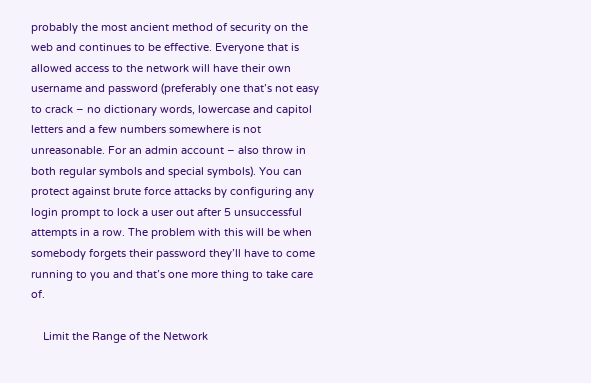probably the most ancient method of security on the web and continues to be effective. Everyone that is allowed access to the network will have their own username and password (preferably one that’s not easy to crack – no dictionary words, lowercase and capitol letters and a few numbers somewhere is not unreasonable. For an admin account – also throw in both regular symbols and special symbols). You can protect against brute force attacks by configuring any login prompt to lock a user out after 5 unsuccessful attempts in a row. The problem with this will be when somebody forgets their password they’ll have to come running to you and that’s one more thing to take care of.

    Limit the Range of the Network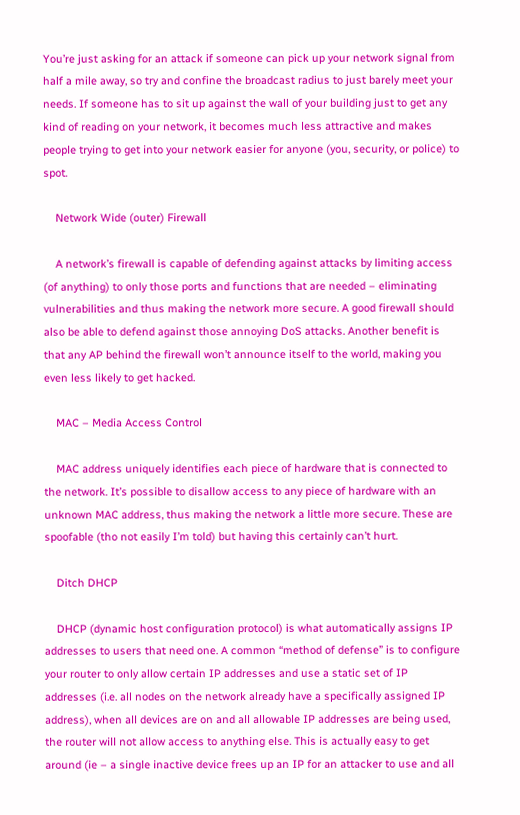You’re just asking for an attack if someone can pick up your network signal from half a mile away, so try and confine the broadcast radius to just barely meet your needs. If someone has to sit up against the wall of your building just to get any kind of reading on your network, it becomes much less attractive and makes people trying to get into your network easier for anyone (you, security, or police) to spot.

    Network Wide (outer) Firewall

    A network’s firewall is capable of defending against attacks by limiting access (of anything) to only those ports and functions that are needed – eliminating vulnerabilities and thus making the network more secure. A good firewall should also be able to defend against those annoying DoS attacks. Another benefit is that any AP behind the firewall won’t announce itself to the world, making you even less likely to get hacked.

    MAC – Media Access Control

    MAC address uniquely identifies each piece of hardware that is connected to the network. It’s possible to disallow access to any piece of hardware with an unknown MAC address, thus making the network a little more secure. These are spoofable (tho not easily I’m told) but having this certainly can’t hurt.

    Ditch DHCP

    DHCP (dynamic host configuration protocol) is what automatically assigns IP addresses to users that need one. A common “method of defense” is to configure your router to only allow certain IP addresses and use a static set of IP addresses (i.e. all nodes on the network already have a specifically assigned IP address), when all devices are on and all allowable IP addresses are being used, the router will not allow access to anything else. This is actually easy to get around (ie – a single inactive device frees up an IP for an attacker to use and all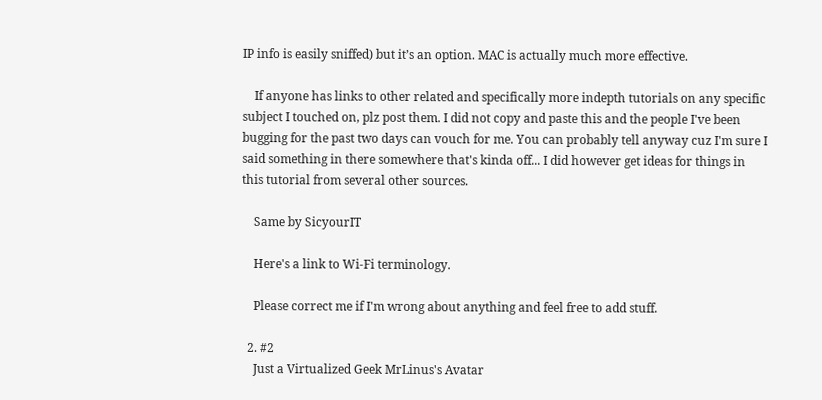IP info is easily sniffed) but it’s an option. MAC is actually much more effective.

    If anyone has links to other related and specifically more indepth tutorials on any specific subject I touched on, plz post them. I did not copy and paste this and the people I've been bugging for the past two days can vouch for me. You can probably tell anyway cuz I'm sure I said something in there somewhere that's kinda off... I did however get ideas for things in this tutorial from several other sources.

    Same by SicyourIT

    Here's a link to Wi-Fi terminology.

    Please correct me if I'm wrong about anything and feel free to add stuff.

  2. #2
    Just a Virtualized Geek MrLinus's Avatar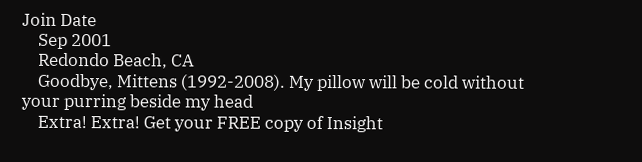Join Date
    Sep 2001
    Redondo Beach, CA
    Goodbye, Mittens (1992-2008). My pillow will be cold without your purring beside my head
    Extra! Extra! Get your FREE copy of Insight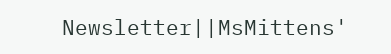Newsletter||MsMittens'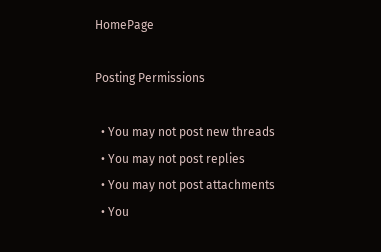HomePage

Posting Permissions

  • You may not post new threads
  • You may not post replies
  • You may not post attachments
  • You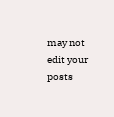may not edit your posts